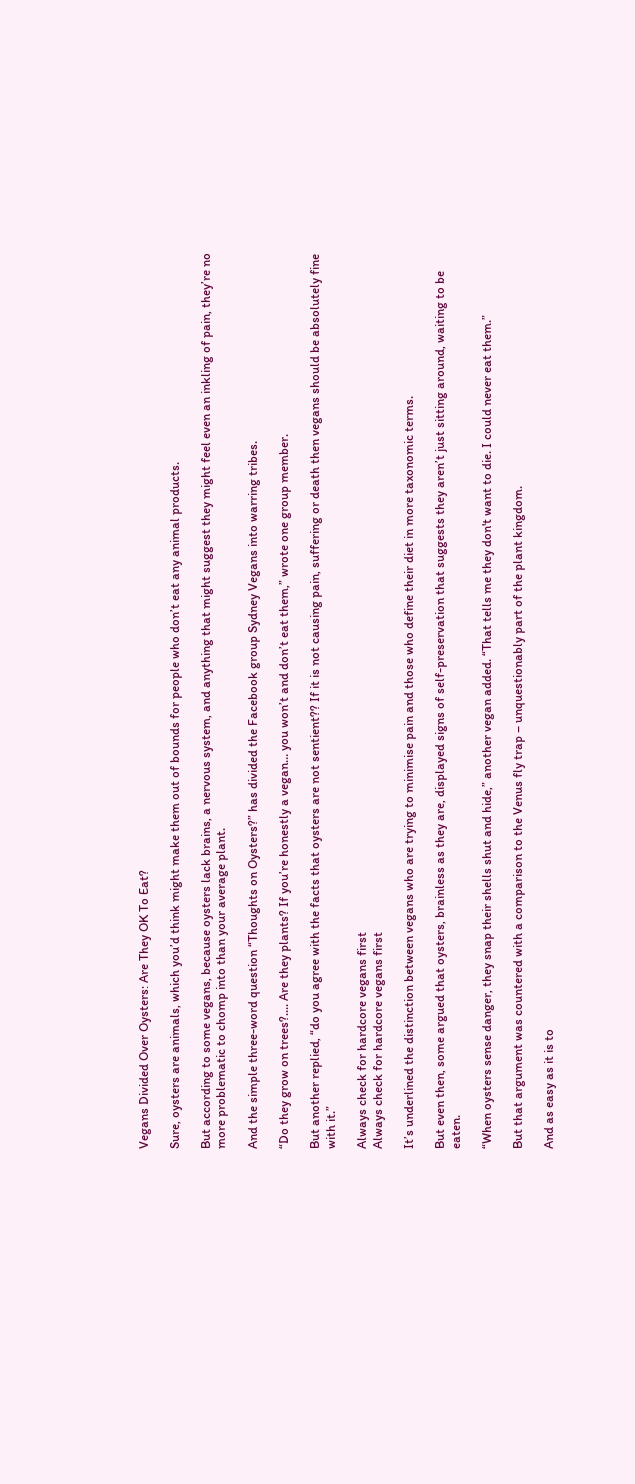Vegans Divided Over Oysters: Are They OK To Eat?

Sure, oysters are animals, which you’d think might make them out of bounds for people who don’t eat any animal products.

But according to some vegans, because oysters lack brains, a nervous system, and anything that might suggest they might feel even an inkling of pain, they’re no more problematic to chomp into than your average plant.

And the simple three-word question “Thoughts on Oysters?” has divided the Facebook group Sydney Vegans into warring tribes.

“Do they grow on trees?.... Are they plants? If you’re honestly a vegan… you won’t and don’t eat them,” wrote one group member.

But another replied, “do you agree with the facts that oysters are not sentient?? If it is not causing pain, suffering or death then vegans should be absolutely fine with it.”

Always check for hardcore vegans first
Always check for hardcore vegans first

It’s underlined the distinction between vegans who are trying to minimise pain and those who define their diet in more taxonomic terms.

But even then, some argued that oysters, brainless as they are, displayed signs of self-preservation that suggests they aren’t just sitting around, waiting to be eaten.

“When oysters sense danger, they snap their shells shut and hide,” another vegan added. “That tells me they don't want to die. I could never eat them.”

But that argument was countered with a comparison to the Venus fly trap – unquestionably part of the plant kingdom.

And as easy as it is to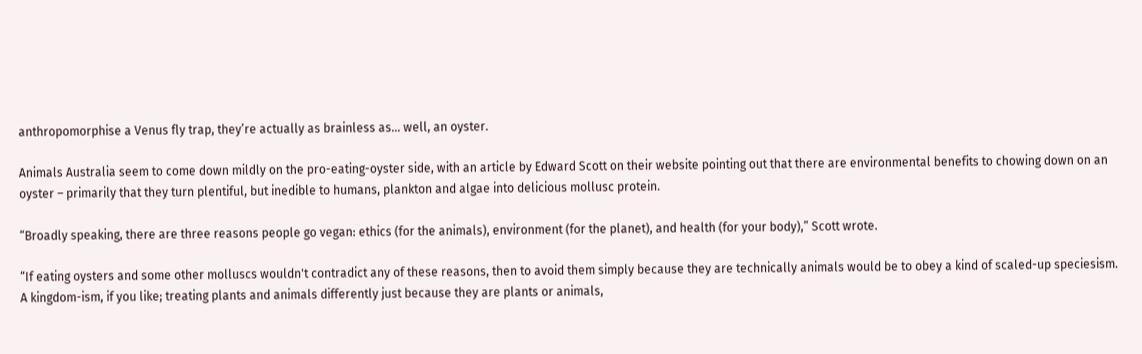anthropomorphise a Venus fly trap, they’re actually as brainless as… well, an oyster.

Animals Australia seem to come down mildly on the pro-eating-oyster side, with an article by Edward Scott on their website pointing out that there are environmental benefits to chowing down on an oyster – primarily that they turn plentiful, but inedible to humans, plankton and algae into delicious mollusc protein.

“Broadly speaking, there are three reasons people go vegan: ethics (for the animals), environment (for the planet), and health (for your body),” Scott wrote.

“If eating oysters and some other molluscs wouldn't contradict any of these reasons, then to avoid them simply because they are technically animals would be to obey a kind of scaled-up speciesism. A kingdom-ism, if you like; treating plants and animals differently just because they are plants or animals,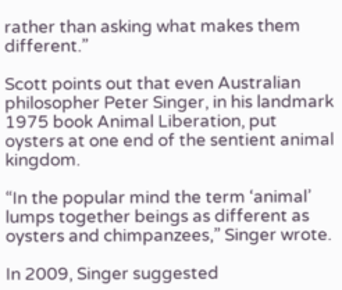rather than asking what makes them different.”

Scott points out that even Australian philosopher Peter Singer, in his landmark 1975 book Animal Liberation, put oysters at one end of the sentient animal kingdom.

“In the popular mind the term ‘animal’ lumps together beings as different as oysters and chimpanzees,” Singer wrote.

In 2009, Singer suggested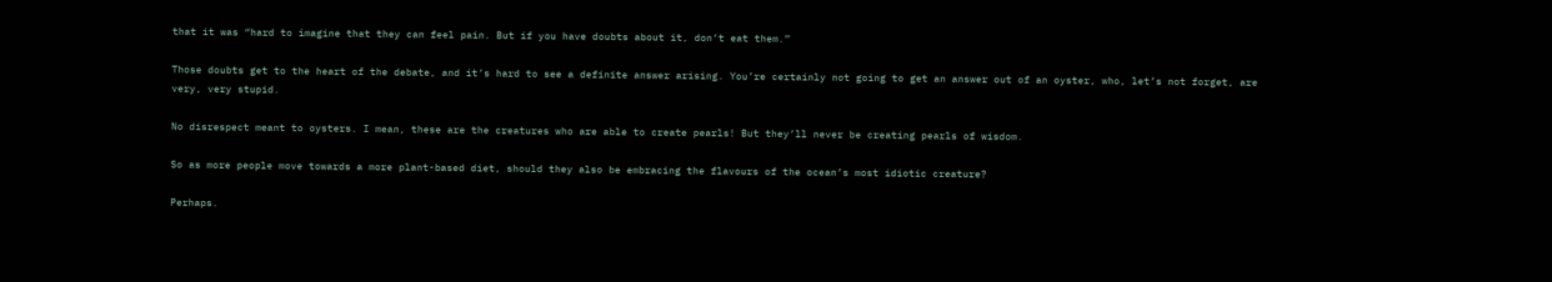that it was “hard to imagine that they can feel pain. But if you have doubts about it, don’t eat them.”

Those doubts get to the heart of the debate, and it’s hard to see a definite answer arising. You’re certainly not going to get an answer out of an oyster, who, let’s not forget, are very, very stupid.

No disrespect meant to oysters. I mean, these are the creatures who are able to create pearls! But they’ll never be creating pearls of wisdom.

So as more people move towards a more plant-based diet, should they also be embracing the flavours of the ocean’s most idiotic creature?

Perhaps.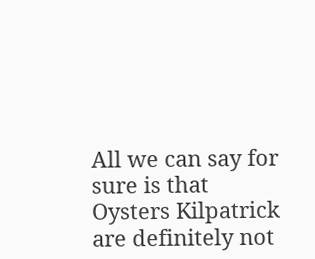All we can say for sure is that Oysters Kilpatrick are definitely not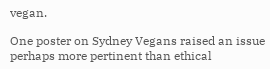vegan.

One poster on Sydney Vegans raised an issue perhaps more pertinent than ethical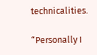technicalities.

“Personally I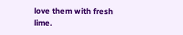love them with fresh lime.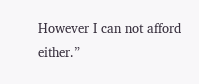However I can not afford either.”